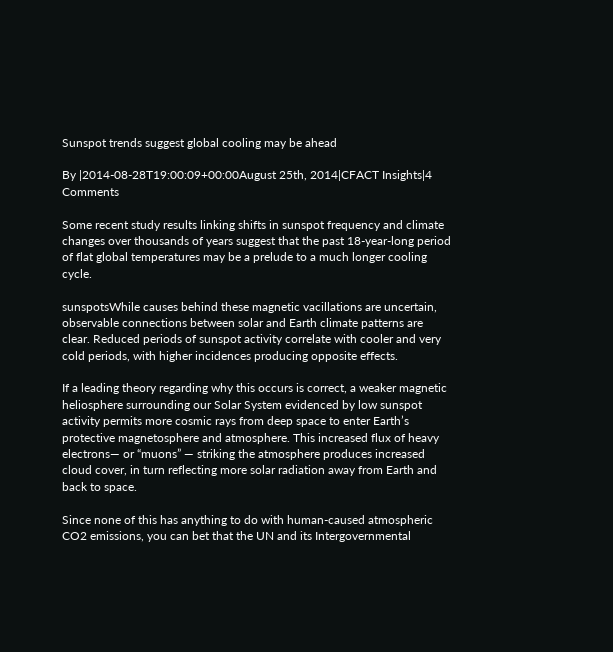Sunspot trends suggest global cooling may be ahead

By |2014-08-28T19:00:09+00:00August 25th, 2014|CFACT Insights|4 Comments

Some recent study results linking shifts in sunspot frequency and climate changes over thousands of years suggest that the past 18-year-long period of flat global temperatures may be a prelude to a much longer cooling cycle.

sunspotsWhile causes behind these magnetic vacillations are uncertain, observable connections between solar and Earth climate patterns are clear. Reduced periods of sunspot activity correlate with cooler and very cold periods, with higher incidences producing opposite effects.

If a leading theory regarding why this occurs is correct, a weaker magnetic heliosphere surrounding our Solar System evidenced by low sunspot activity permits more cosmic rays from deep space to enter Earth’s protective magnetosphere and atmosphere. This increased flux of heavy electrons— or “muons” — striking the atmosphere produces increased cloud cover, in turn reflecting more solar radiation away from Earth and back to space.

Since none of this has anything to do with human-caused atmospheric CO2 emissions, you can bet that the UN and its Intergovernmental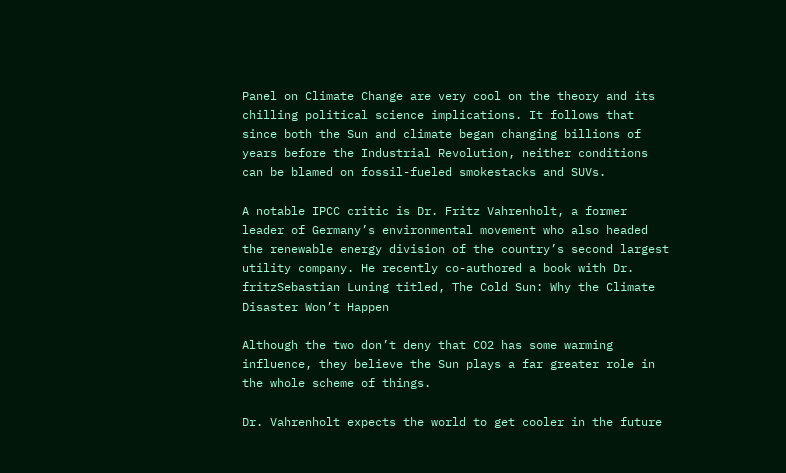Panel on Climate Change are very cool on the theory and its chilling political science implications. It follows that since both the Sun and climate began changing billions of years before the Industrial Revolution, neither conditions can be blamed on fossil-fueled smokestacks and SUVs.

A notable IPCC critic is Dr. Fritz Vahrenholt, a former leader of Germany’s environmental movement who also headed the renewable energy division of the country’s second largest utility company. He recently co-authored a book with Dr. fritzSebastian Luning titled, The Cold Sun: Why the Climate Disaster Won’t Happen

Although the two don’t deny that CO2 has some warming influence, they believe the Sun plays a far greater role in the whole scheme of things.

Dr. Vahrenholt expects the world to get cooler in the future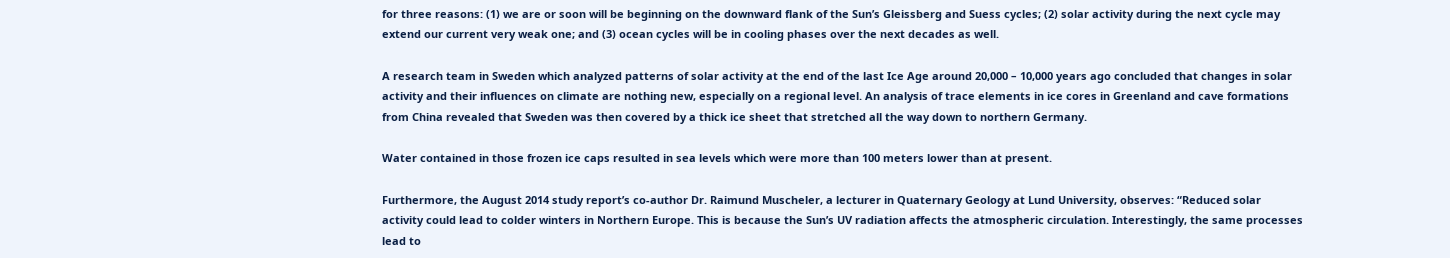for three reasons: (1) we are or soon will be beginning on the downward flank of the Sun’s Gleissberg and Suess cycles; (2) solar activity during the next cycle may extend our current very weak one; and (3) ocean cycles will be in cooling phases over the next decades as well.

A research team in Sweden which analyzed patterns of solar activity at the end of the last Ice Age around 20,000 – 10,000 years ago concluded that changes in solar activity and their influences on climate are nothing new, especially on a regional level. An analysis of trace elements in ice cores in Greenland and cave formations from China revealed that Sweden was then covered by a thick ice sheet that stretched all the way down to northern Germany.

Water contained in those frozen ice caps resulted in sea levels which were more than 100 meters lower than at present.

Furthermore, the August 2014 study report’s co-author Dr. Raimund Muscheler, a lecturer in Quaternary Geology at Lund University, observes: “Reduced solar activity could lead to colder winters in Northern Europe. This is because the Sun’s UV radiation affects the atmospheric circulation. Interestingly, the same processes lead to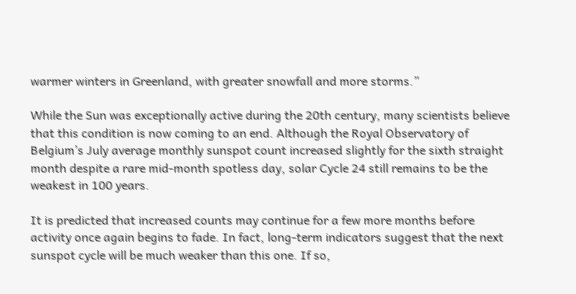warmer winters in Greenland, with greater snowfall and more storms.”

While the Sun was exceptionally active during the 20th century, many scientists believe that this condition is now coming to an end. Although the Royal Observatory of Belgium’s July average monthly sunspot count increased slightly for the sixth straight month despite a rare mid-month spotless day, solar Cycle 24 still remains to be the weakest in 100 years.

It is predicted that increased counts may continue for a few more months before activity once again begins to fade. In fact, long-term indicators suggest that the next sunspot cycle will be much weaker than this one. If so,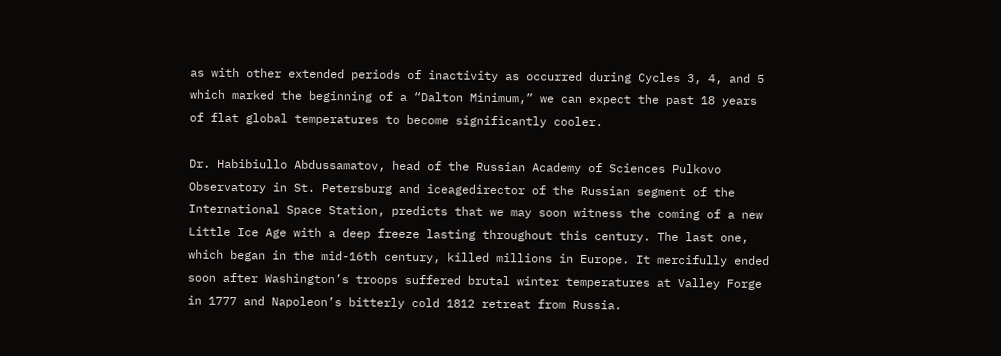as with other extended periods of inactivity as occurred during Cycles 3, 4, and 5 which marked the beginning of a “Dalton Minimum,” we can expect the past 18 years of flat global temperatures to become significantly cooler.

Dr. Habibiullo Abdussamatov, head of the Russian Academy of Sciences Pulkovo Observatory in St. Petersburg and iceagedirector of the Russian segment of the International Space Station, predicts that we may soon witness the coming of a new Little Ice Age with a deep freeze lasting throughout this century. The last one, which began in the mid-16th century, killed millions in Europe. It mercifully ended soon after Washington’s troops suffered brutal winter temperatures at Valley Forge in 1777 and Napoleon’s bitterly cold 1812 retreat from Russia.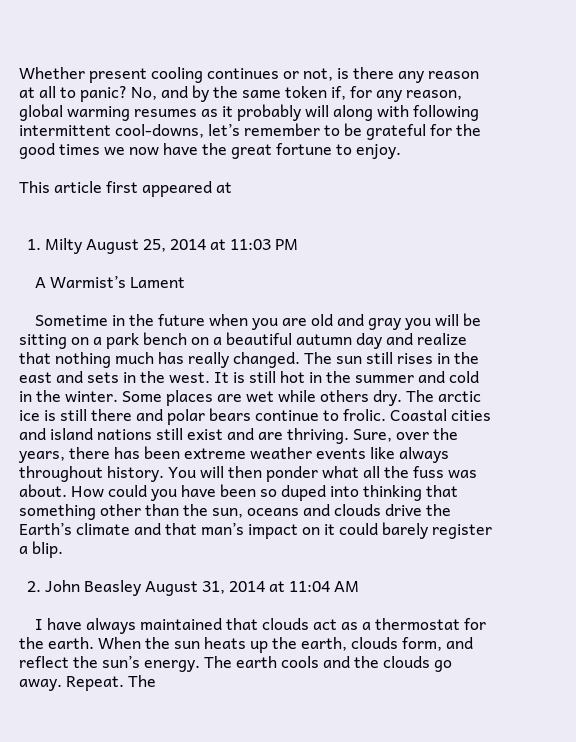Whether present cooling continues or not, is there any reason at all to panic? No, and by the same token if, for any reason, global warming resumes as it probably will along with following intermittent cool-downs, let’s remember to be grateful for the good times we now have the great fortune to enjoy.

This article first appeared at


  1. Milty August 25, 2014 at 11:03 PM

    A Warmist’s Lament

    Sometime in the future when you are old and gray you will be sitting on a park bench on a beautiful autumn day and realize that nothing much has really changed. The sun still rises in the east and sets in the west. It is still hot in the summer and cold in the winter. Some places are wet while others dry. The arctic ice is still there and polar bears continue to frolic. Coastal cities and island nations still exist and are thriving. Sure, over the years, there has been extreme weather events like always throughout history. You will then ponder what all the fuss was about. How could you have been so duped into thinking that something other than the sun, oceans and clouds drive the Earth’s climate and that man’s impact on it could barely register a blip.

  2. John Beasley August 31, 2014 at 11:04 AM

    I have always maintained that clouds act as a thermostat for the earth. When the sun heats up the earth, clouds form, and reflect the sun’s energy. The earth cools and the clouds go away. Repeat. The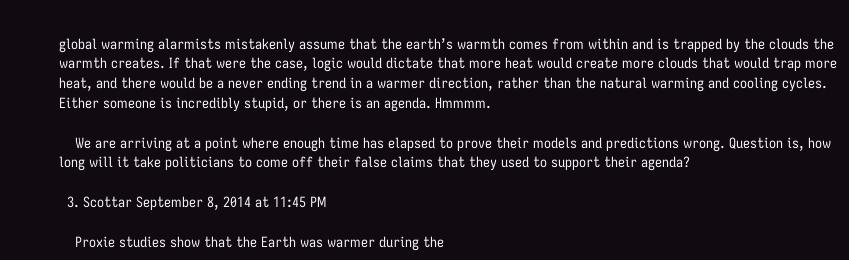global warming alarmists mistakenly assume that the earth’s warmth comes from within and is trapped by the clouds the warmth creates. If that were the case, logic would dictate that more heat would create more clouds that would trap more heat, and there would be a never ending trend in a warmer direction, rather than the natural warming and cooling cycles. Either someone is incredibly stupid, or there is an agenda. Hmmmm.

    We are arriving at a point where enough time has elapsed to prove their models and predictions wrong. Question is, how long will it take politicians to come off their false claims that they used to support their agenda?

  3. Scottar September 8, 2014 at 11:45 PM

    Proxie studies show that the Earth was warmer during the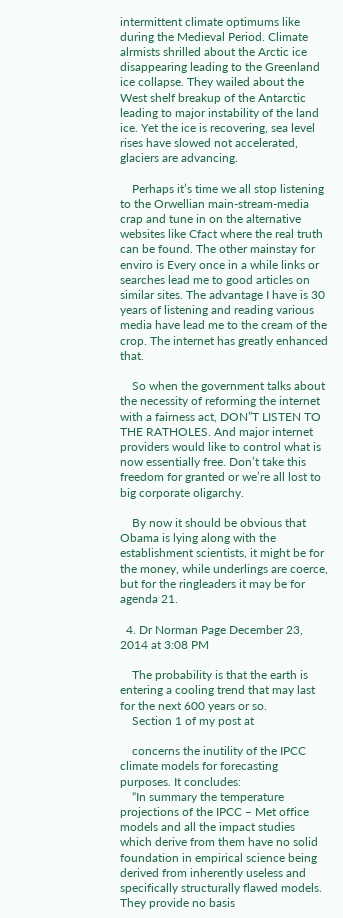intermittent climate optimums like during the Medieval Period. Climate alrmists shrilled about the Arctic ice disappearing leading to the Greenland ice collapse. They wailed about the West shelf breakup of the Antarctic leading to major instability of the land ice. Yet the ice is recovering, sea level rises have slowed not accelerated, glaciers are advancing.

    Perhaps it’s time we all stop listening to the Orwellian main-stream-media crap and tune in on the alternative websites like Cfact where the real truth can be found. The other mainstay for enviro is Every once in a while links or searches lead me to good articles on similar sites. The advantage I have is 30 years of listening and reading various media have lead me to the cream of the crop. The internet has greatly enhanced that.

    So when the government talks about the necessity of reforming the internet with a fairness act, DON”T LISTEN TO THE RATHOLES. And major internet providers would like to control what is now essentially free. Don’t take this freedom for granted or we’re all lost to big corporate oligarchy.

    By now it should be obvious that Obama is lying along with the establishment scientists, it might be for the money, while underlings are coerce, but for the ringleaders it may be for agenda 21.

  4. Dr Norman Page December 23, 2014 at 3:08 PM

    The probability is that the earth is entering a cooling trend that may last for the next 600 years or so.
    Section 1 of my post at

    concerns the inutility of the IPCC climate models for forecasting purposes. It concludes:
    “In summary the temperature projections of the IPCC – Met office models and all the impact studies which derive from them have no solid foundation in empirical science being derived from inherently useless and specifically structurally flawed models. They provide no basis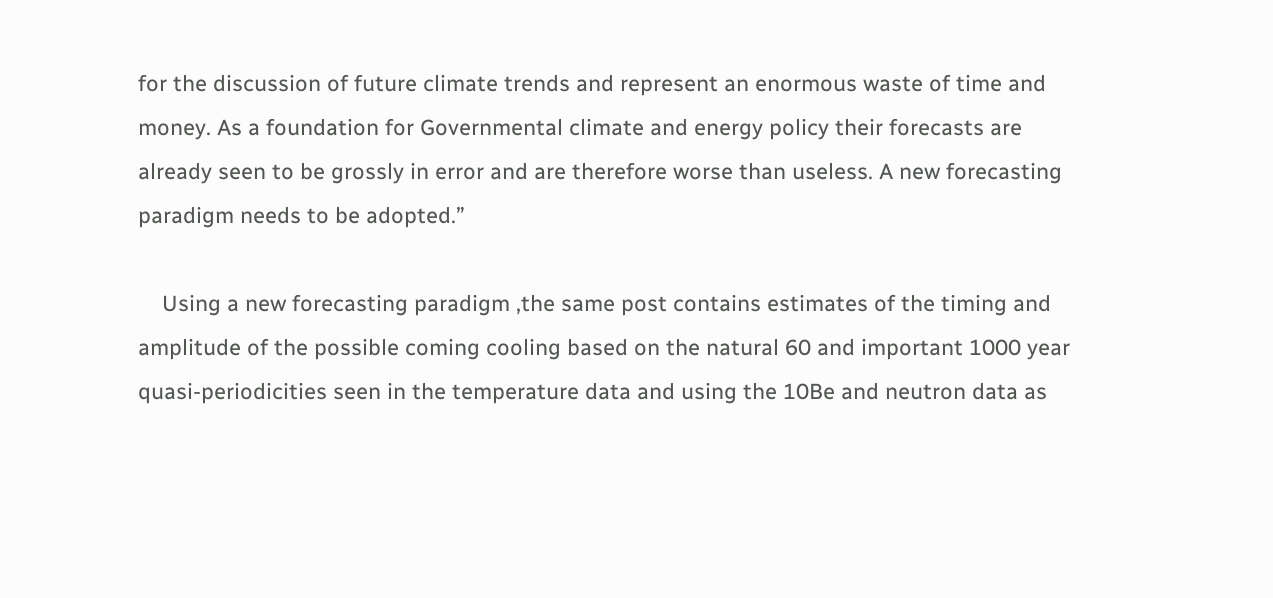for the discussion of future climate trends and represent an enormous waste of time and money. As a foundation for Governmental climate and energy policy their forecasts are already seen to be grossly in error and are therefore worse than useless. A new forecasting paradigm needs to be adopted.”

    Using a new forecasting paradigm ,the same post contains estimates of the timing and amplitude of the possible coming cooling based on the natural 60 and important 1000 year quasi-periodicities seen in the temperature data and using the 10Be and neutron data as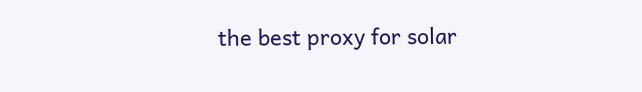the best proxy for solar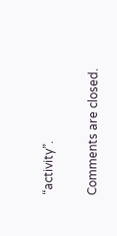“activity”.

Comments are closed.